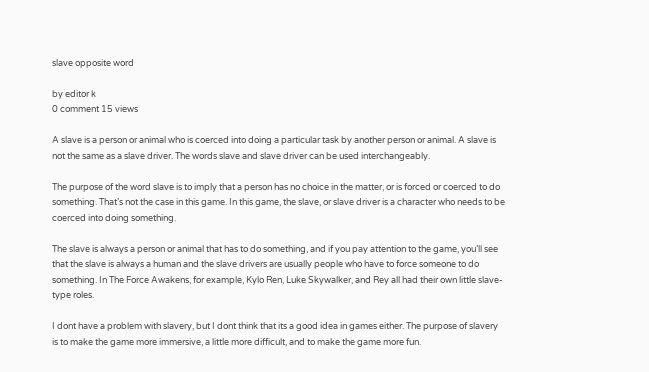slave opposite word

by editor k
0 comment 15 views

A slave is a person or animal who is coerced into doing a particular task by another person or animal. A slave is not the same as a slave driver. The words slave and slave driver can be used interchangeably.

The purpose of the word slave is to imply that a person has no choice in the matter, or is forced or coerced to do something. That’s not the case in this game. In this game, the slave, or slave driver is a character who needs to be coerced into doing something.

The slave is always a person or animal that has to do something, and if you pay attention to the game, you’ll see that the slave is always a human and the slave drivers are usually people who have to force someone to do something. In The Force Awakens, for example, Kylo Ren, Luke Skywalker, and Rey all had their own little slave-type roles.

I dont have a problem with slavery, but I dont think that its a good idea in games either. The purpose of slavery is to make the game more immersive, a little more difficult, and to make the game more fun.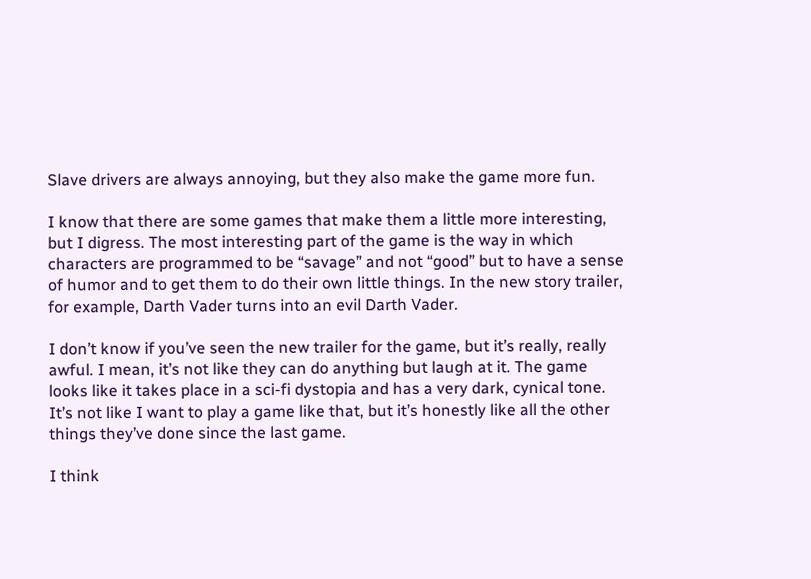Slave drivers are always annoying, but they also make the game more fun.

I know that there are some games that make them a little more interesting, but I digress. The most interesting part of the game is the way in which characters are programmed to be “savage” and not “good” but to have a sense of humor and to get them to do their own little things. In the new story trailer, for example, Darth Vader turns into an evil Darth Vader.

I don’t know if you’ve seen the new trailer for the game, but it’s really, really awful. I mean, it’s not like they can do anything but laugh at it. The game looks like it takes place in a sci-fi dystopia and has a very dark, cynical tone. It’s not like I want to play a game like that, but it’s honestly like all the other things they’ve done since the last game.

I think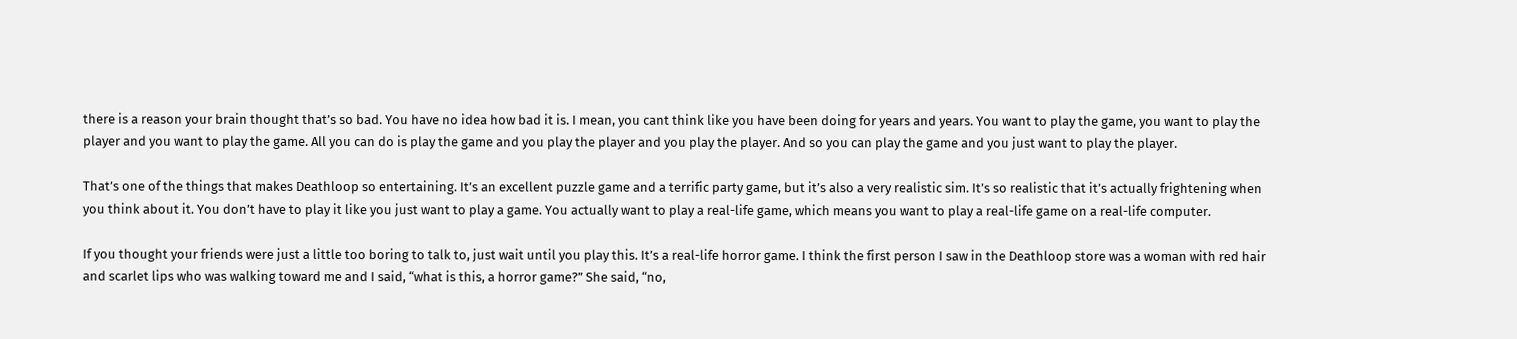there is a reason your brain thought that’s so bad. You have no idea how bad it is. I mean, you cant think like you have been doing for years and years. You want to play the game, you want to play the player and you want to play the game. All you can do is play the game and you play the player and you play the player. And so you can play the game and you just want to play the player.

That’s one of the things that makes Deathloop so entertaining. It’s an excellent puzzle game and a terrific party game, but it’s also a very realistic sim. It’s so realistic that it’s actually frightening when you think about it. You don’t have to play it like you just want to play a game. You actually want to play a real-life game, which means you want to play a real-life game on a real-life computer.

If you thought your friends were just a little too boring to talk to, just wait until you play this. It’s a real-life horror game. I think the first person I saw in the Deathloop store was a woman with red hair and scarlet lips who was walking toward me and I said, “what is this, a horror game?” She said, “no,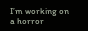I’m working on a horror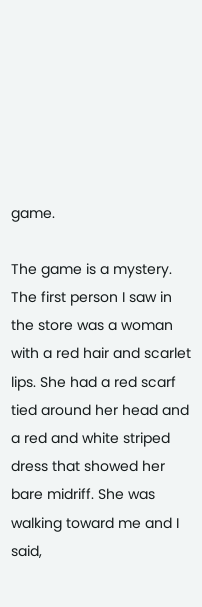game.

The game is a mystery. The first person I saw in the store was a woman with a red hair and scarlet lips. She had a red scarf tied around her head and a red and white striped dress that showed her bare midriff. She was walking toward me and I said,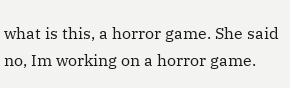what is this, a horror game. She said no, Im working on a horror game.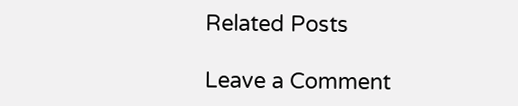Related Posts

Leave a Comment